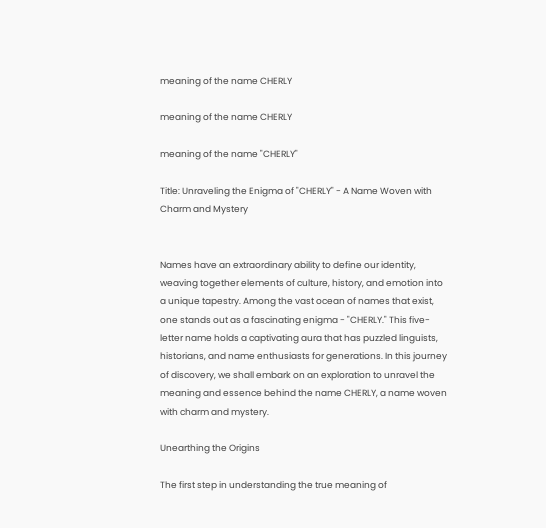meaning of the name CHERLY

meaning of the name CHERLY

meaning of the name "CHERLY"

Title: Unraveling the Enigma of "CHERLY" - A Name Woven with Charm and Mystery


Names have an extraordinary ability to define our identity, weaving together elements of culture, history, and emotion into a unique tapestry. Among the vast ocean of names that exist, one stands out as a fascinating enigma - "CHERLY." This five-letter name holds a captivating aura that has puzzled linguists, historians, and name enthusiasts for generations. In this journey of discovery, we shall embark on an exploration to unravel the meaning and essence behind the name CHERLY, a name woven with charm and mystery.

Unearthing the Origins

The first step in understanding the true meaning of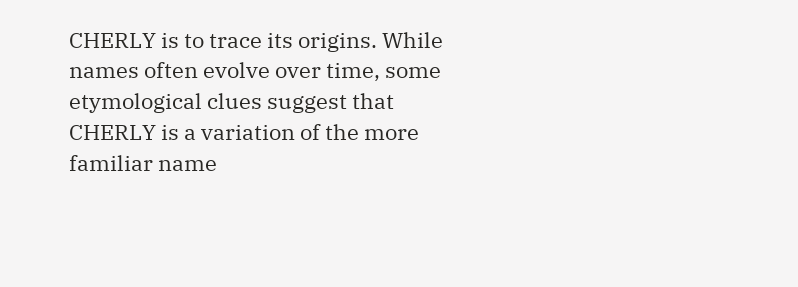CHERLY is to trace its origins. While names often evolve over time, some etymological clues suggest that CHERLY is a variation of the more familiar name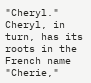"Cheryl." Cheryl, in turn, has its roots in the French name "Cherie,"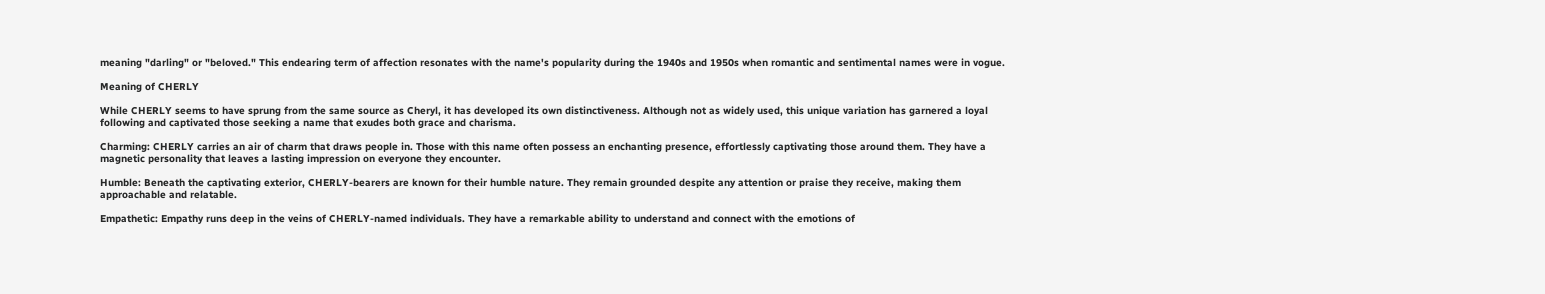meaning "darling" or "beloved." This endearing term of affection resonates with the name's popularity during the 1940s and 1950s when romantic and sentimental names were in vogue.

Meaning of CHERLY

While CHERLY seems to have sprung from the same source as Cheryl, it has developed its own distinctiveness. Although not as widely used, this unique variation has garnered a loyal following and captivated those seeking a name that exudes both grace and charisma.

Charming: CHERLY carries an air of charm that draws people in. Those with this name often possess an enchanting presence, effortlessly captivating those around them. They have a magnetic personality that leaves a lasting impression on everyone they encounter.

Humble: Beneath the captivating exterior, CHERLY-bearers are known for their humble nature. They remain grounded despite any attention or praise they receive, making them approachable and relatable.

Empathetic: Empathy runs deep in the veins of CHERLY-named individuals. They have a remarkable ability to understand and connect with the emotions of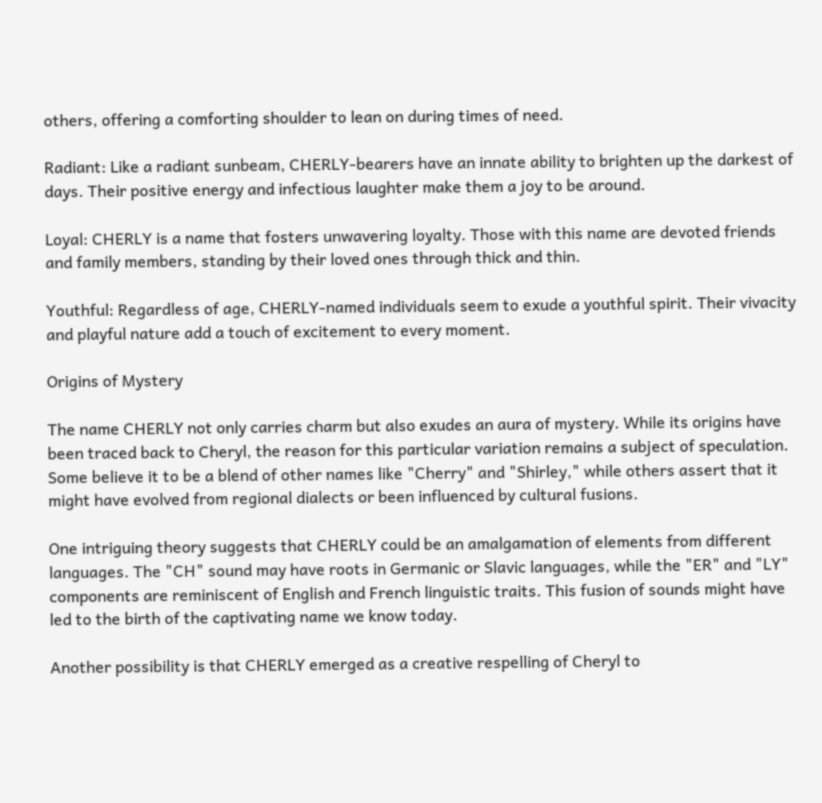others, offering a comforting shoulder to lean on during times of need.

Radiant: Like a radiant sunbeam, CHERLY-bearers have an innate ability to brighten up the darkest of days. Their positive energy and infectious laughter make them a joy to be around.

Loyal: CHERLY is a name that fosters unwavering loyalty. Those with this name are devoted friends and family members, standing by their loved ones through thick and thin.

Youthful: Regardless of age, CHERLY-named individuals seem to exude a youthful spirit. Their vivacity and playful nature add a touch of excitement to every moment.

Origins of Mystery

The name CHERLY not only carries charm but also exudes an aura of mystery. While its origins have been traced back to Cheryl, the reason for this particular variation remains a subject of speculation. Some believe it to be a blend of other names like "Cherry" and "Shirley," while others assert that it might have evolved from regional dialects or been influenced by cultural fusions.

One intriguing theory suggests that CHERLY could be an amalgamation of elements from different languages. The "CH" sound may have roots in Germanic or Slavic languages, while the "ER" and "LY" components are reminiscent of English and French linguistic traits. This fusion of sounds might have led to the birth of the captivating name we know today.

Another possibility is that CHERLY emerged as a creative respelling of Cheryl to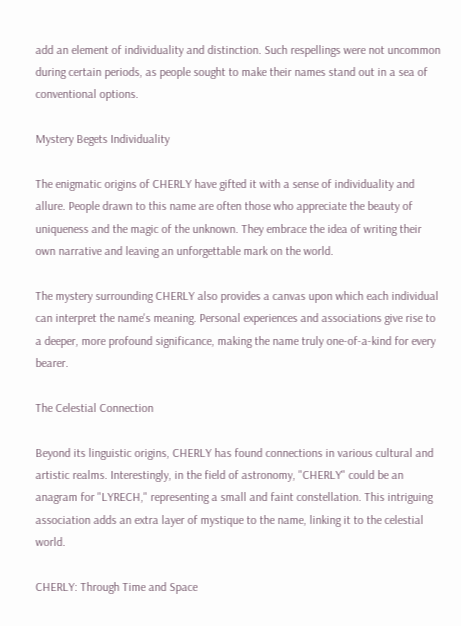add an element of individuality and distinction. Such respellings were not uncommon during certain periods, as people sought to make their names stand out in a sea of conventional options.

Mystery Begets Individuality

The enigmatic origins of CHERLY have gifted it with a sense of individuality and allure. People drawn to this name are often those who appreciate the beauty of uniqueness and the magic of the unknown. They embrace the idea of writing their own narrative and leaving an unforgettable mark on the world.

The mystery surrounding CHERLY also provides a canvas upon which each individual can interpret the name's meaning. Personal experiences and associations give rise to a deeper, more profound significance, making the name truly one-of-a-kind for every bearer.

The Celestial Connection

Beyond its linguistic origins, CHERLY has found connections in various cultural and artistic realms. Interestingly, in the field of astronomy, "CHERLY" could be an anagram for "LYRECH," representing a small and faint constellation. This intriguing association adds an extra layer of mystique to the name, linking it to the celestial world.

CHERLY: Through Time and Space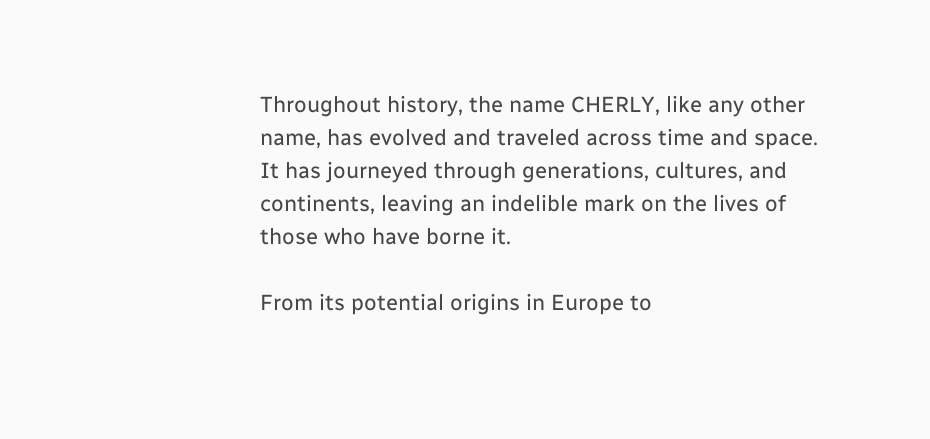Throughout history, the name CHERLY, like any other name, has evolved and traveled across time and space. It has journeyed through generations, cultures, and continents, leaving an indelible mark on the lives of those who have borne it.

From its potential origins in Europe to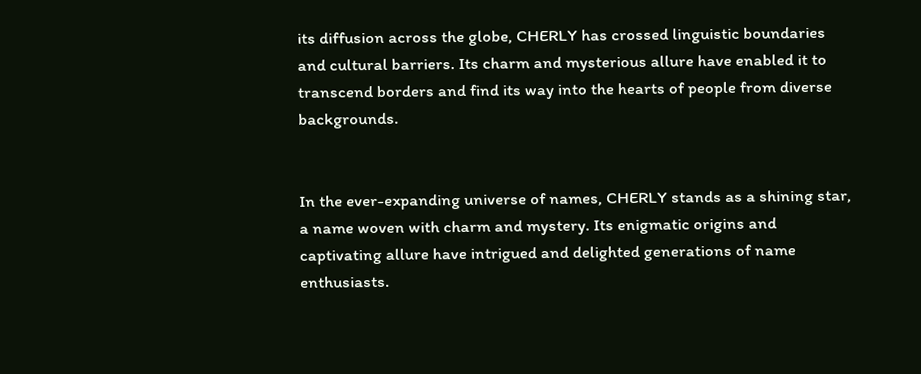its diffusion across the globe, CHERLY has crossed linguistic boundaries and cultural barriers. Its charm and mysterious allure have enabled it to transcend borders and find its way into the hearts of people from diverse backgrounds.


In the ever-expanding universe of names, CHERLY stands as a shining star, a name woven with charm and mystery. Its enigmatic origins and captivating allure have intrigued and delighted generations of name enthusiasts.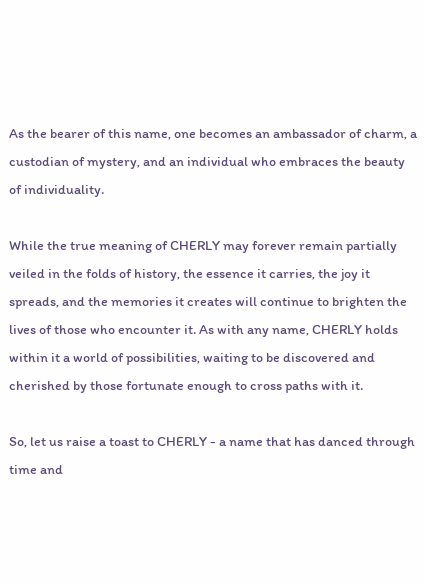As the bearer of this name, one becomes an ambassador of charm, a custodian of mystery, and an individual who embraces the beauty of individuality.

While the true meaning of CHERLY may forever remain partially veiled in the folds of history, the essence it carries, the joy it spreads, and the memories it creates will continue to brighten the lives of those who encounter it. As with any name, CHERLY holds within it a world of possibilities, waiting to be discovered and cherished by those fortunate enough to cross paths with it.

So, let us raise a toast to CHERLY - a name that has danced through time and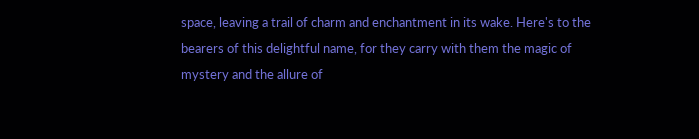space, leaving a trail of charm and enchantment in its wake. Here's to the bearers of this delightful name, for they carry with them the magic of mystery and the allure of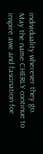individuality wherever they go. May the name CHERLY continue to inspire awe and fascination for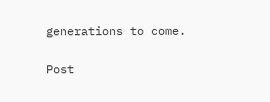generations to come.

Post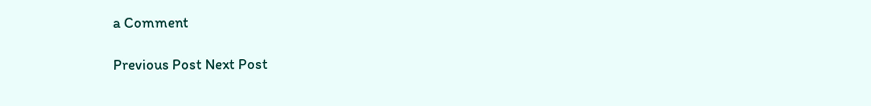a Comment

Previous Post Next Post